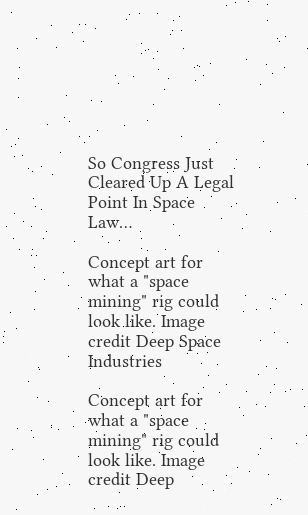So Congress Just Cleared Up A Legal Point In Space Law…

Concept art for what a "space mining" rig could look like. Image credit Deep Space Industries

Concept art for what a "space mining" rig could look like. Image credit Deep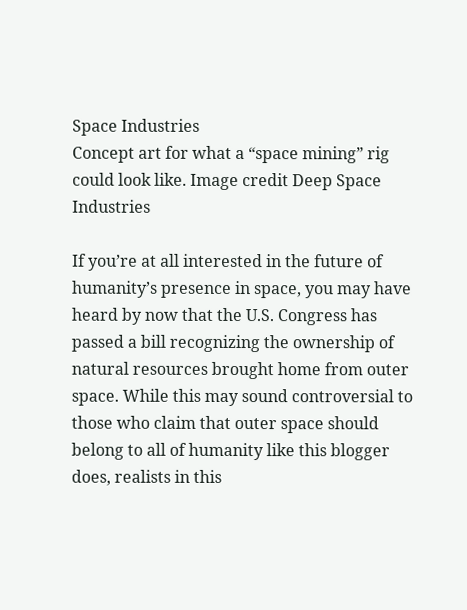Space Industries
Concept art for what a “space mining” rig could look like. Image credit Deep Space Industries

If you’re at all interested in the future of humanity’s presence in space, you may have heard by now that the U.S. Congress has passed a bill recognizing the ownership of natural resources brought home from outer space. While this may sound controversial to those who claim that outer space should belong to all of humanity like this blogger does, realists in this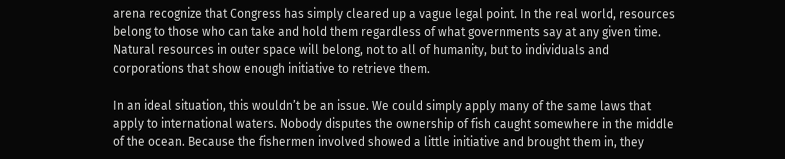arena recognize that Congress has simply cleared up a vague legal point. In the real world, resources belong to those who can take and hold them regardless of what governments say at any given time. Natural resources in outer space will belong, not to all of humanity, but to individuals and corporations that show enough initiative to retrieve them.

In an ideal situation, this wouldn’t be an issue. We could simply apply many of the same laws that apply to international waters. Nobody disputes the ownership of fish caught somewhere in the middle of the ocean. Because the fishermen involved showed a little initiative and brought them in, they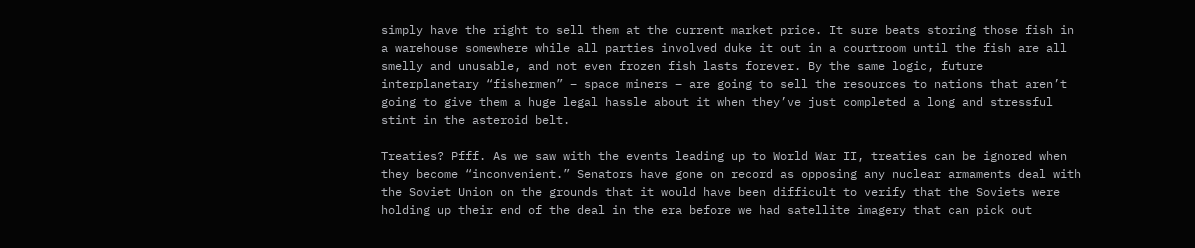simply have the right to sell them at the current market price. It sure beats storing those fish in a warehouse somewhere while all parties involved duke it out in a courtroom until the fish are all smelly and unusable, and not even frozen fish lasts forever. By the same logic, future interplanetary “fishermen” – space miners – are going to sell the resources to nations that aren’t going to give them a huge legal hassle about it when they’ve just completed a long and stressful stint in the asteroid belt.

Treaties? Pfff. As we saw with the events leading up to World War II, treaties can be ignored when they become “inconvenient.” Senators have gone on record as opposing any nuclear armaments deal with the Soviet Union on the grounds that it would have been difficult to verify that the Soviets were holding up their end of the deal in the era before we had satellite imagery that can pick out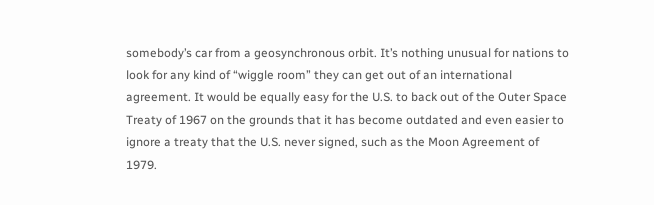somebody’s car from a geosynchronous orbit. It’s nothing unusual for nations to look for any kind of “wiggle room” they can get out of an international agreement. It would be equally easy for the U.S. to back out of the Outer Space Treaty of 1967 on the grounds that it has become outdated and even easier to ignore a treaty that the U.S. never signed, such as the Moon Agreement of 1979.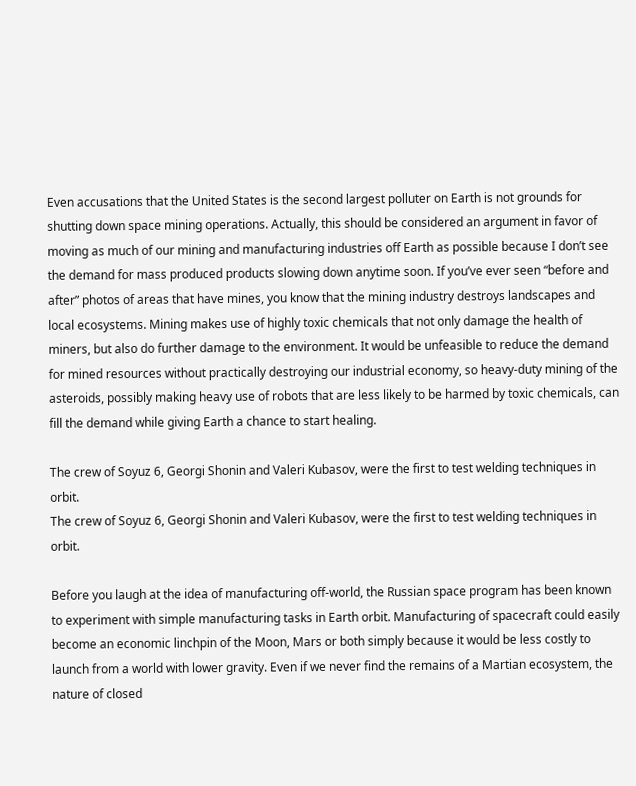Even accusations that the United States is the second largest polluter on Earth is not grounds for shutting down space mining operations. Actually, this should be considered an argument in favor of moving as much of our mining and manufacturing industries off Earth as possible because I don’t see the demand for mass produced products slowing down anytime soon. If you’ve ever seen “before and after” photos of areas that have mines, you know that the mining industry destroys landscapes and local ecosystems. Mining makes use of highly toxic chemicals that not only damage the health of miners, but also do further damage to the environment. It would be unfeasible to reduce the demand for mined resources without practically destroying our industrial economy, so heavy-duty mining of the asteroids, possibly making heavy use of robots that are less likely to be harmed by toxic chemicals, can fill the demand while giving Earth a chance to start healing.

The crew of Soyuz 6, Georgi Shonin and Valeri Kubasov, were the first to test welding techniques in orbit.
The crew of Soyuz 6, Georgi Shonin and Valeri Kubasov, were the first to test welding techniques in orbit.

Before you laugh at the idea of manufacturing off-world, the Russian space program has been known to experiment with simple manufacturing tasks in Earth orbit. Manufacturing of spacecraft could easily become an economic linchpin of the Moon, Mars or both simply because it would be less costly to launch from a world with lower gravity. Even if we never find the remains of a Martian ecosystem, the nature of closed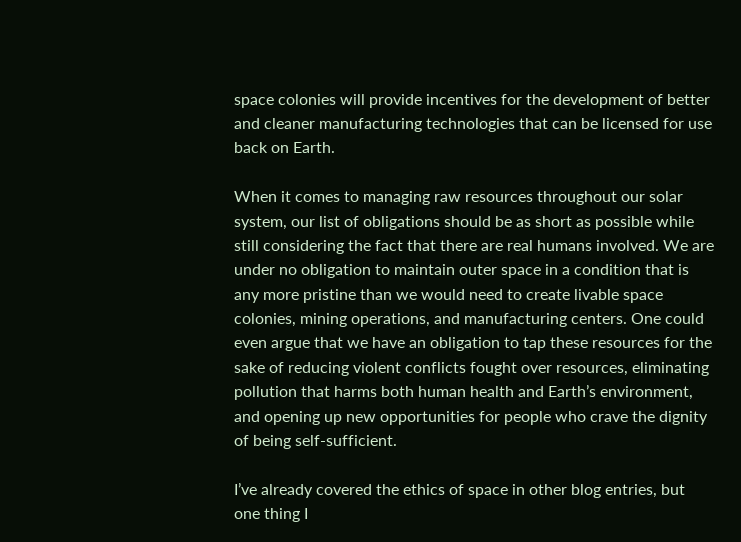space colonies will provide incentives for the development of better and cleaner manufacturing technologies that can be licensed for use back on Earth.

When it comes to managing raw resources throughout our solar system, our list of obligations should be as short as possible while still considering the fact that there are real humans involved. We are under no obligation to maintain outer space in a condition that is any more pristine than we would need to create livable space colonies, mining operations, and manufacturing centers. One could even argue that we have an obligation to tap these resources for the sake of reducing violent conflicts fought over resources, eliminating pollution that harms both human health and Earth’s environment, and opening up new opportunities for people who crave the dignity of being self-sufficient.

I’ve already covered the ethics of space in other blog entries, but one thing I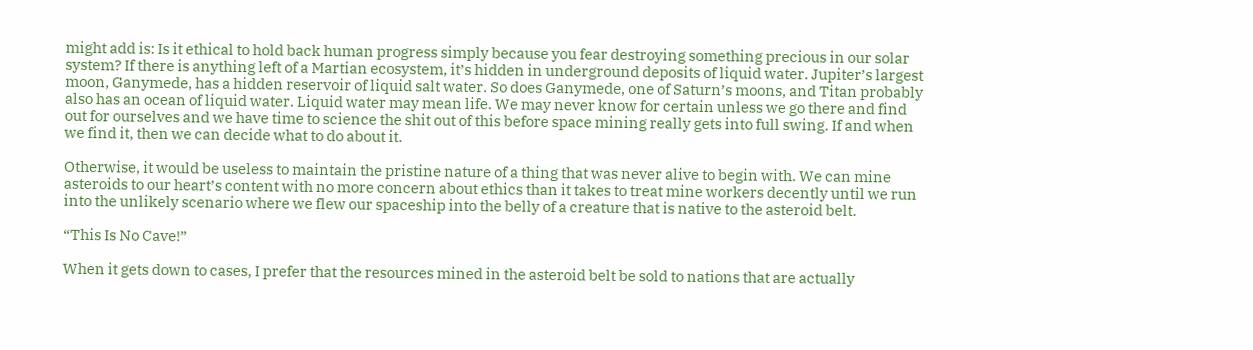might add is: Is it ethical to hold back human progress simply because you fear destroying something precious in our solar system? If there is anything left of a Martian ecosystem, it’s hidden in underground deposits of liquid water. Jupiter’s largest moon, Ganymede, has a hidden reservoir of liquid salt water. So does Ganymede, one of Saturn’s moons, and Titan probably also has an ocean of liquid water. Liquid water may mean life. We may never know for certain unless we go there and find out for ourselves and we have time to science the shit out of this before space mining really gets into full swing. If and when we find it, then we can decide what to do about it.

Otherwise, it would be useless to maintain the pristine nature of a thing that was never alive to begin with. We can mine asteroids to our heart’s content with no more concern about ethics than it takes to treat mine workers decently until we run into the unlikely scenario where we flew our spaceship into the belly of a creature that is native to the asteroid belt.

“This Is No Cave!”

When it gets down to cases, I prefer that the resources mined in the asteroid belt be sold to nations that are actually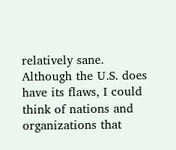relatively sane. Although the U.S. does have its flaws, I could think of nations and organizations that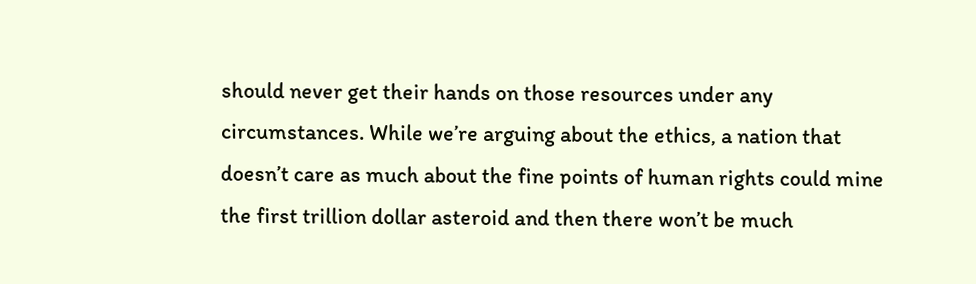should never get their hands on those resources under any circumstances. While we’re arguing about the ethics, a nation that doesn’t care as much about the fine points of human rights could mine the first trillion dollar asteroid and then there won’t be much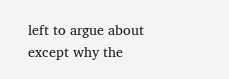left to argue about except why the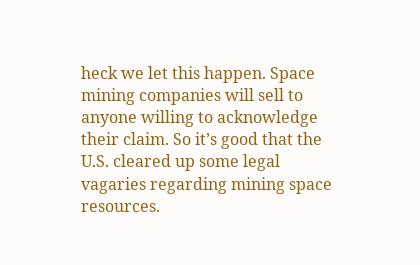heck we let this happen. Space mining companies will sell to anyone willing to acknowledge their claim. So it’s good that the U.S. cleared up some legal vagaries regarding mining space resources.